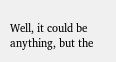Well, it could be anything, but the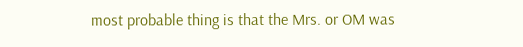most probable thing is that the Mrs. or OM was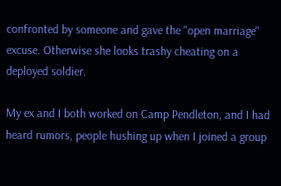confronted by someone and gave the "open marriage" excuse. Otherwise she looks trashy cheating on a deployed soldier.

My ex and I both worked on Camp Pendleton, and I had heard rumors, people hushing up when I joined a group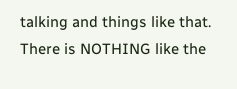talking and things like that. There is NOTHING like the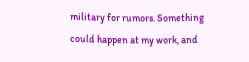military for rumors. Something could happen at my work, and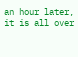an hour later, it is all over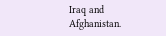Iraq and Afghanistan.